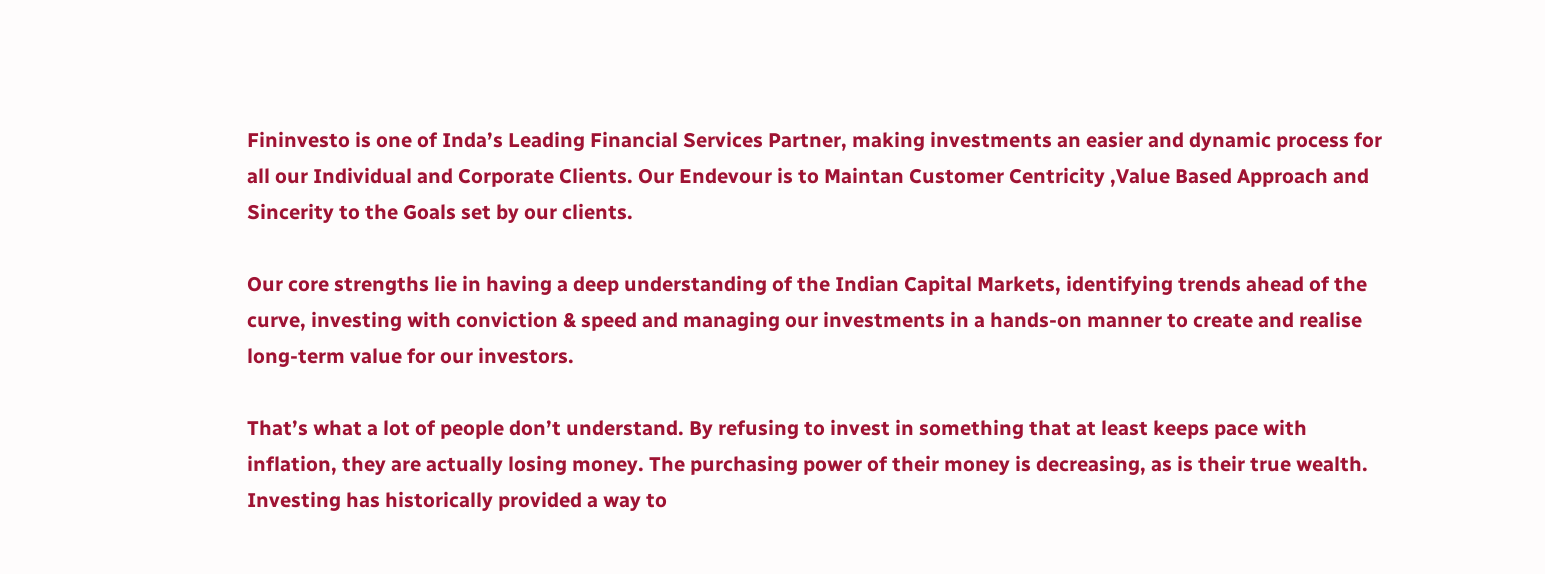Fininvesto is one of Inda’s Leading Financial Services Partner, making investments an easier and dynamic process for all our Individual and Corporate Clients. Our Endevour is to Maintan Customer Centricity ,Value Based Approach and Sincerity to the Goals set by our clients.

Our core strengths lie in having a deep understanding of the Indian Capital Markets, identifying trends ahead of the curve, investing with conviction & speed and managing our investments in a hands-on manner to create and realise long-term value for our investors.

That’s what a lot of people don’t understand. By refusing to invest in something that at least keeps pace with inflation, they are actually losing money. The purchasing power of their money is decreasing, as is their true wealth. Investing has historically provided a way to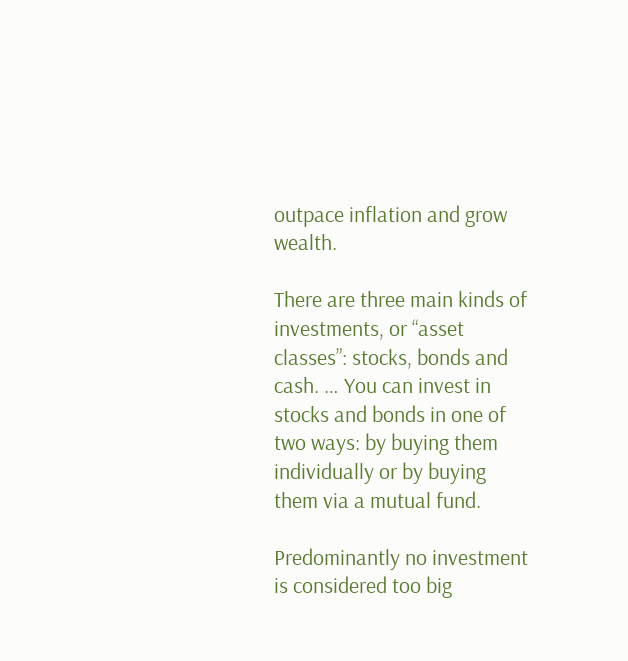outpace inflation and grow wealth.

There are three main kinds of investments, or “asset classes”: stocks, bonds and cash. … You can invest in stocks and bonds in one of two ways: by buying them individually or by buying them via a mutual fund.

Predominantly no investment is considered too big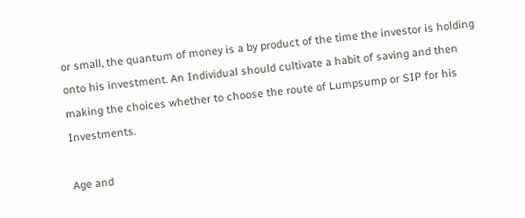or small, the quantum of money is a by product of the time the investor is holding onto his investment. An Individual should cultivate a habit of saving and then making the choices whether to choose the route of Lumpsump or SIP for his Investments.

Age and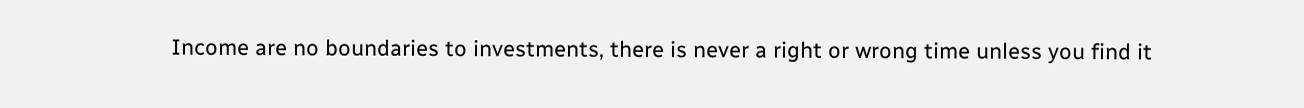Income are no boundaries to investments, there is never a right or wrong time unless you find it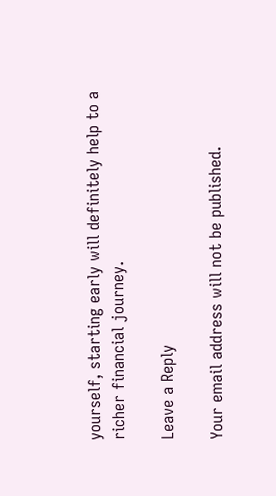yourself, starting early will definitely help to a richer financial journey.

Leave a Reply

Your email address will not be published.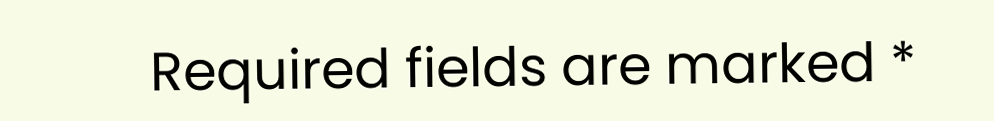Required fields are marked *